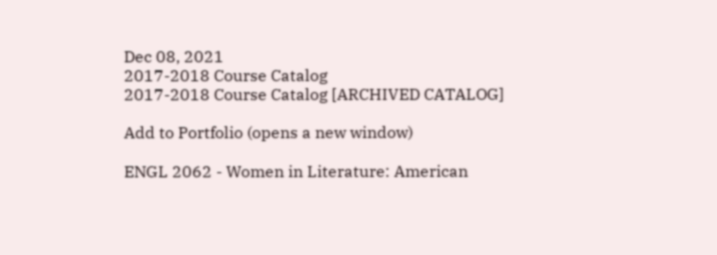Dec 08, 2021
2017-2018 Course Catalog
2017-2018 Course Catalog [ARCHIVED CATALOG]

Add to Portfolio (opens a new window)

ENGL 2062 - Women in Literature: American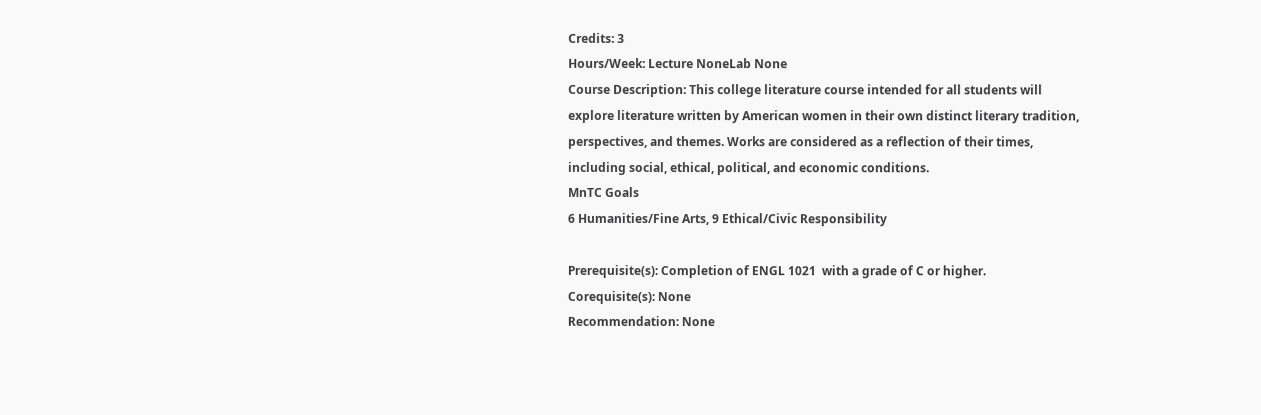Credits: 3
Hours/Week: Lecture NoneLab None
Course Description: This college literature course intended for all students will explore literature written by American women in their own distinct literary tradition, perspectives, and themes. Works are considered as a reflection of their times, including social, ethical, political, and economic conditions.
MnTC Goals
6 Humanities/Fine Arts, 9 Ethical/Civic Responsibility

Prerequisite(s): Completion of ENGL 1021  with a grade of C or higher.
Corequisite(s): None
Recommendation: None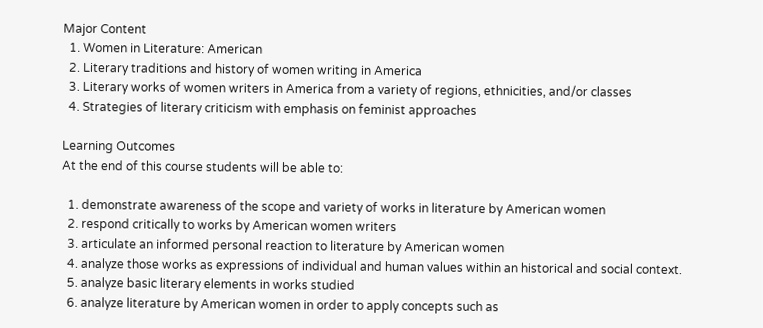Major Content
  1. Women in Literature: American
  2. Literary traditions and history of women writing in America
  3. Literary works of women writers in America from a variety of regions, ethnicities, and/or classes
  4. Strategies of literary criticism with emphasis on feminist approaches

Learning Outcomes
At the end of this course students will be able to:

  1. demonstrate awareness of the scope and variety of works in literature by American women
  2. respond critically to works by American women writers
  3. articulate an informed personal reaction to literature by American women
  4. analyze those works as expressions of individual and human values within an historical and social context.
  5. analyze basic literary elements in works studied
  6. analyze literature by American women in order to apply concepts such as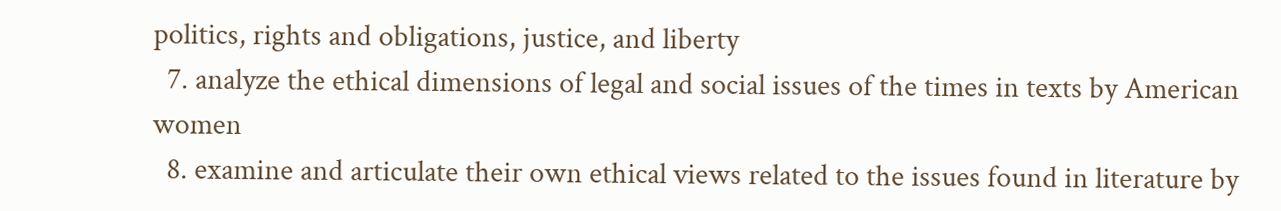politics, rights and obligations, justice, and liberty
  7. analyze the ethical dimensions of legal and social issues of the times in texts by American women
  8. examine and articulate their own ethical views related to the issues found in literature by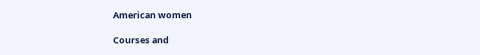American women

Courses and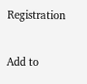Registration

Add to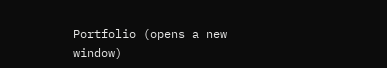Portfolio (opens a new window)